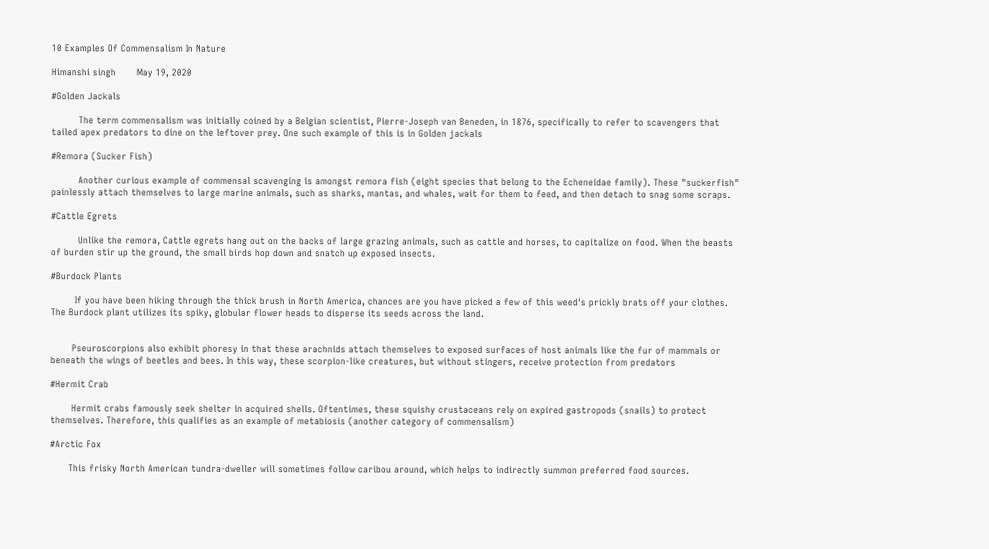10 Examples Of Commensalism In Nature

Himanshi singh       May 19, 2020

#Golden Jackals

         The term commensalism was initially coined by a Belgian scientist, Pierre-Joseph van Beneden, in 1876, specifically to refer to scavengers that tailed apex predators to dine on the leftover prey. One such example of this is in Golden jackals

#Remora (Sucker Fish)

         Another curious example of commensal scavenging is amongst remora fish (eight species that belong to the Echeneidae family). These "suckerfish" painlessly attach themselves to large marine animals, such as sharks, mantas, and whales, wait for them to feed, and then detach to snag some scraps.

#Cattle Egrets

         Unlike the remora, Cattle egrets hang out on the backs of large grazing animals, such as cattle and horses, to capitalize on food. When the beasts of burden stir up the ground, the small birds hop down and snatch up exposed insects.

#Burdock Plants

        If you have been hiking through the thick brush in North America, chances are you have picked a few of this weed's prickly brats off your clothes. The Burdock plant utilizes its spiky, globular flower heads to disperse its seeds across the land.


       Pseuroscorpions also exhibit phoresy in that these arachnids attach themselves to exposed surfaces of host animals like the fur of mammals or beneath the wings of beetles and bees. In this way, these scorpion-like creatures, but without stingers, receive protection from predators

#Hermit Crab

       Hermit crabs famously seek shelter in acquired shells. Oftentimes, these squishy crustaceans rely on expired gastropods (snails) to protect themselves. Therefore, this qualifies as an example of metabiosis (another category of commensalism)

#Arctic Fox

      This frisky North American tundra-dweller will sometimes follow caribou around, which helps to indirectly summon preferred food sources.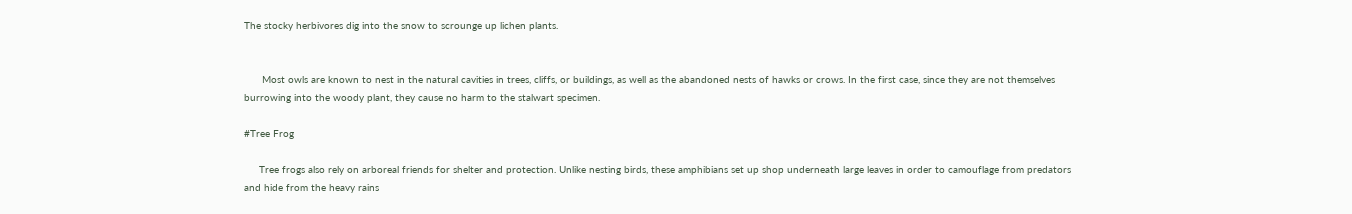The stocky herbivores dig into the snow to scrounge up lichen plants.


      Most owls are known to nest in the natural cavities in trees, cliffs, or buildings, as well as the abandoned nests of hawks or crows. In the first case, since they are not themselves burrowing into the woody plant, they cause no harm to the stalwart specimen.

#Tree Frog

     Tree frogs also rely on arboreal friends for shelter and protection. Unlike nesting birds, these amphibians set up shop underneath large leaves in order to camouflage from predators and hide from the heavy rains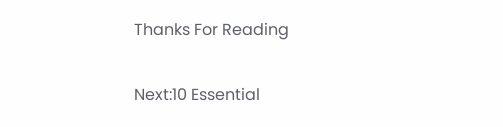Thanks For Reading

Next:10 Essential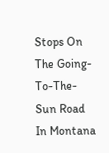Stops On The Going-To-The-Sun Road In Montana